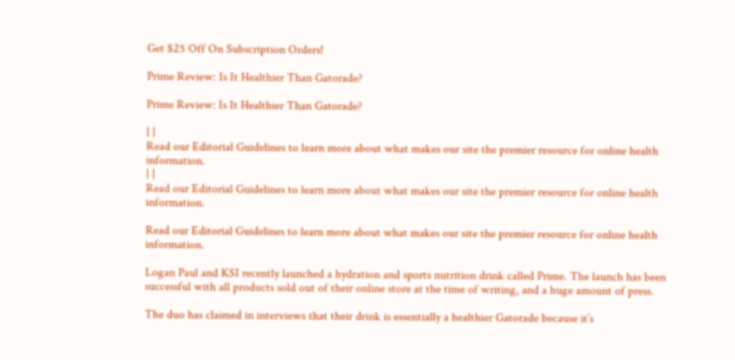Get $25 Off On Subscription Orders!

Prime Review: Is It Healthier Than Gatorade?

Prime Review: Is It Healthier Than Gatorade?

| |
Read our Editorial Guidelines to learn more about what makes our site the premier resource for online health information.
| |
Read our Editorial Guidelines to learn more about what makes our site the premier resource for online health information.

Read our Editorial Guidelines to learn more about what makes our site the premier resource for online health information.

Logan Paul and KSI recently launched a hydration and sports nutrition drink called Prime. The launch has been successful with all products sold out of their online store at the time of writing, and a huge amount of press.

The duo has claimed in interviews that their drink is essentially a healthier Gatorade because it’s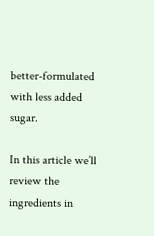better-formulated with less added sugar.

In this article we’ll review the ingredients in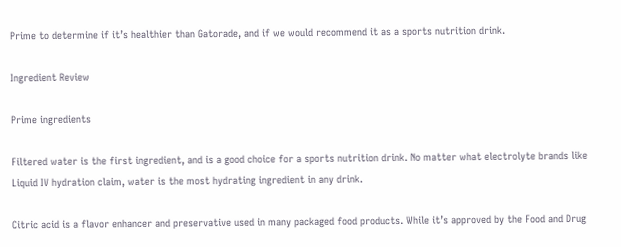Prime to determine if it’s healthier than Gatorade, and if we would recommend it as a sports nutrition drink.

Ingredient Review

Prime ingredients

Filtered water is the first ingredient, and is a good choice for a sports nutrition drink. No matter what electrolyte brands like Liquid IV hydration claim, water is the most hydrating ingredient in any drink.

Citric acid is a flavor enhancer and preservative used in many packaged food products. While it’s approved by the Food and Drug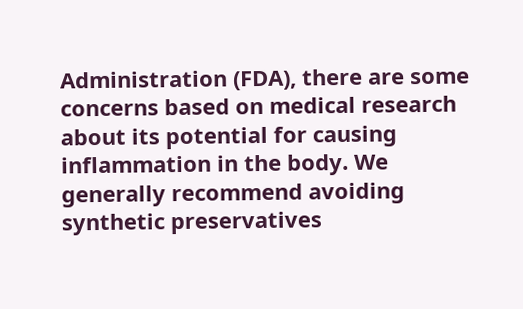Administration (FDA), there are some concerns based on medical research about its potential for causing inflammation in the body. We generally recommend avoiding synthetic preservatives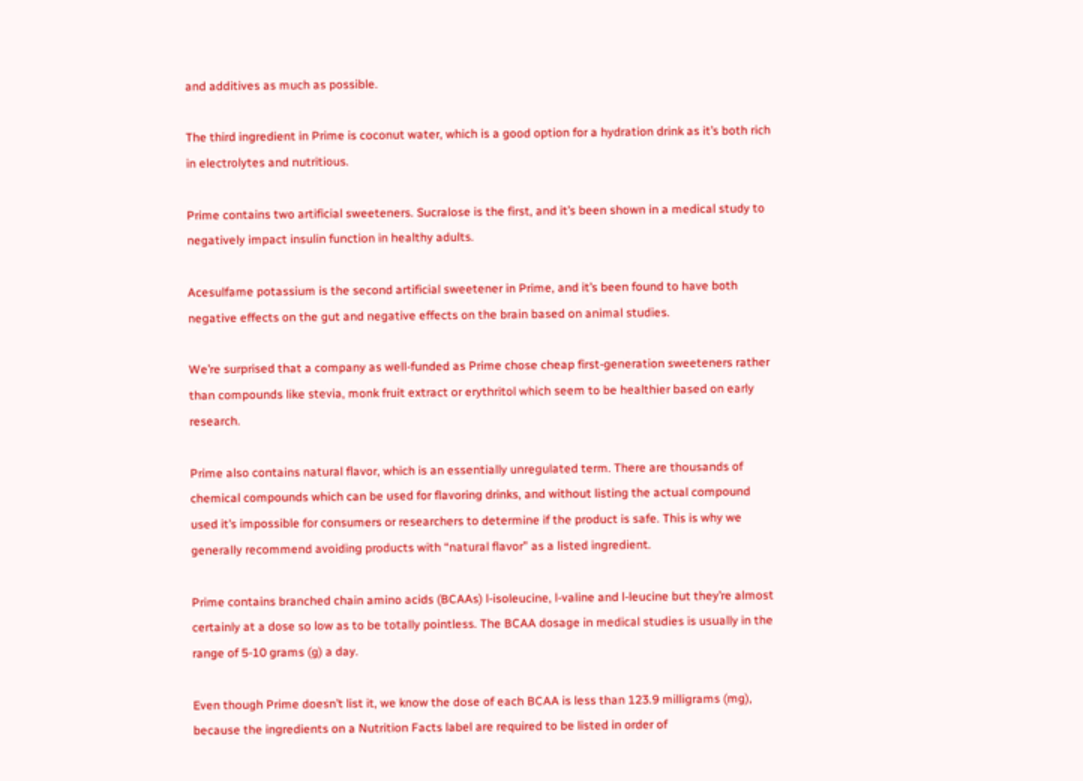and additives as much as possible.

The third ingredient in Prime is coconut water, which is a good option for a hydration drink as it’s both rich in electrolytes and nutritious.

Prime contains two artificial sweeteners. Sucralose is the first, and it’s been shown in a medical study to negatively impact insulin function in healthy adults.

Acesulfame potassium is the second artificial sweetener in Prime, and it’s been found to have both negative effects on the gut and negative effects on the brain based on animal studies.

We’re surprised that a company as well-funded as Prime chose cheap first-generation sweeteners rather than compounds like stevia, monk fruit extract or erythritol which seem to be healthier based on early research.

Prime also contains natural flavor, which is an essentially unregulated term. There are thousands of chemical compounds which can be used for flavoring drinks, and without listing the actual compound used it’s impossible for consumers or researchers to determine if the product is safe. This is why we generally recommend avoiding products with “natural flavor” as a listed ingredient.

Prime contains branched chain amino acids (BCAAs) l-isoleucine, l-valine and l-leucine but they’re almost certainly at a dose so low as to be totally pointless. The BCAA dosage in medical studies is usually in the range of 5-10 grams (g) a day.

Even though Prime doesn’t list it, we know the dose of each BCAA is less than 123.9 milligrams (mg), because the ingredients on a Nutrition Facts label are required to be listed in order of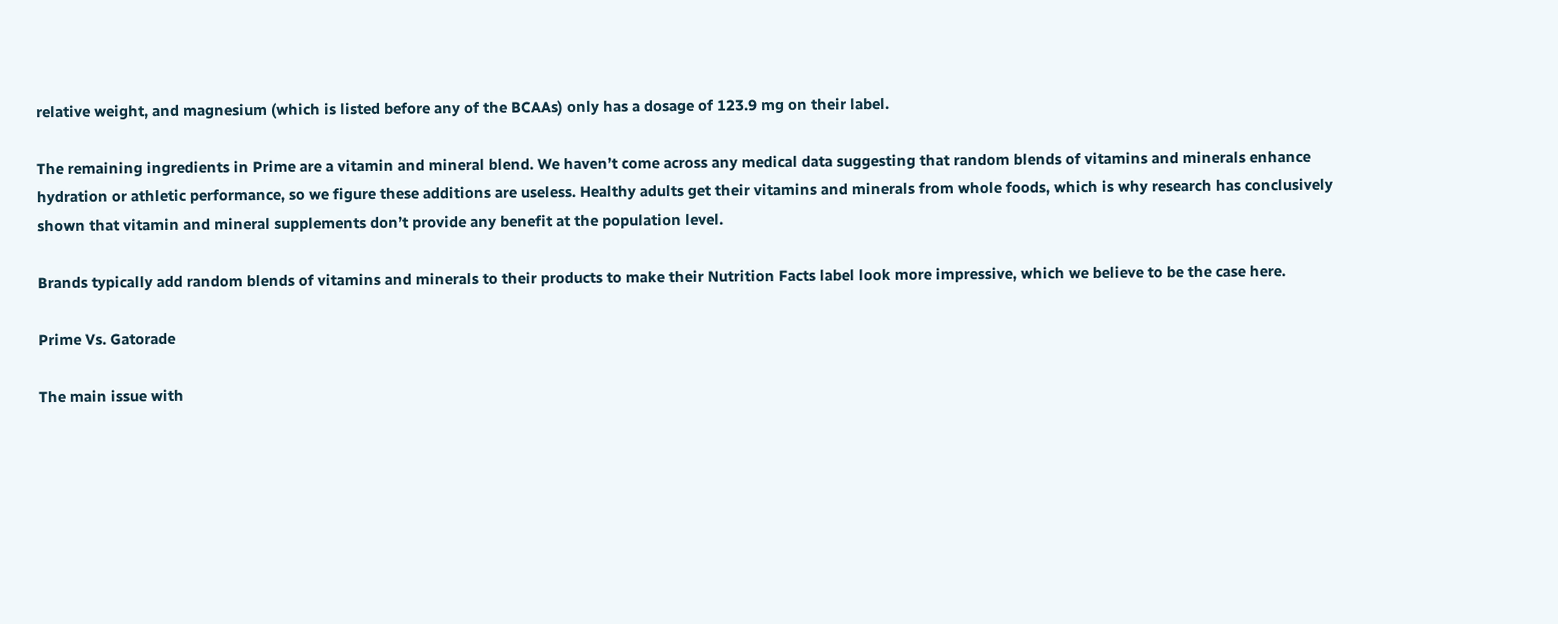relative weight, and magnesium (which is listed before any of the BCAAs) only has a dosage of 123.9 mg on their label.

The remaining ingredients in Prime are a vitamin and mineral blend. We haven’t come across any medical data suggesting that random blends of vitamins and minerals enhance hydration or athletic performance, so we figure these additions are useless. Healthy adults get their vitamins and minerals from whole foods, which is why research has conclusively shown that vitamin and mineral supplements don’t provide any benefit at the population level.

Brands typically add random blends of vitamins and minerals to their products to make their Nutrition Facts label look more impressive, which we believe to be the case here.

Prime Vs. Gatorade

The main issue with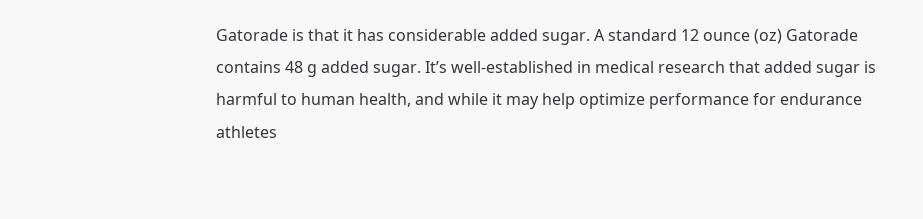Gatorade is that it has considerable added sugar. A standard 12 ounce (oz) Gatorade contains 48 g added sugar. It’s well-established in medical research that added sugar is harmful to human health, and while it may help optimize performance for endurance athletes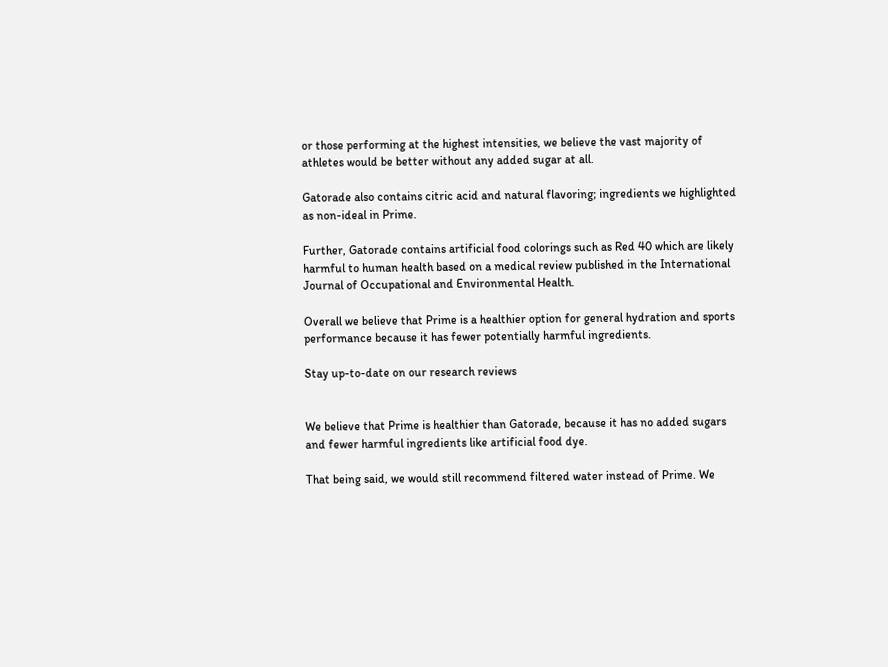or those performing at the highest intensities, we believe the vast majority of athletes would be better without any added sugar at all.

Gatorade also contains citric acid and natural flavoring; ingredients we highlighted as non-ideal in Prime.

Further, Gatorade contains artificial food colorings such as Red 40 which are likely harmful to human health based on a medical review published in the International Journal of Occupational and Environmental Health.

Overall we believe that Prime is a healthier option for general hydration and sports performance because it has fewer potentially harmful ingredients.

Stay up-to-date on our research reviews


We believe that Prime is healthier than Gatorade, because it has no added sugars and fewer harmful ingredients like artificial food dye.

That being said, we would still recommend filtered water instead of Prime. We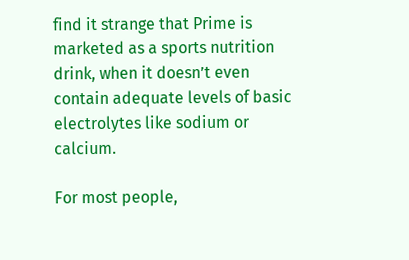find it strange that Prime is marketed as a sports nutrition drink, when it doesn’t even contain adequate levels of basic electrolytes like sodium or calcium.

For most people,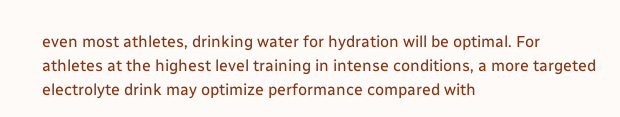even most athletes, drinking water for hydration will be optimal. For athletes at the highest level training in intense conditions, a more targeted electrolyte drink may optimize performance compared with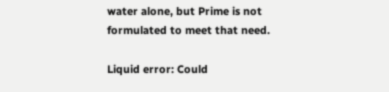water alone, but Prime is not formulated to meet that need.

Liquid error: Could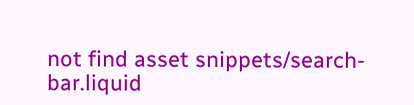not find asset snippets/search-bar.liquid